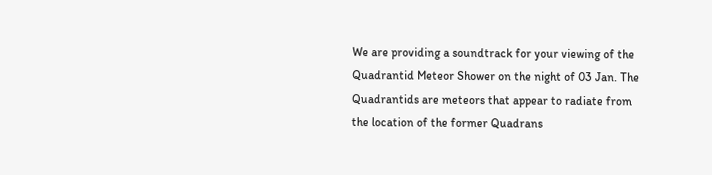We are providing a soundtrack for your viewing of the Quadrantid Meteor Shower on the night of 03 Jan. The Quadrantids are meteors that appear to radiate from the location of the former Quadrans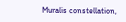Muralis constellation,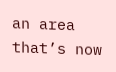an area that’s now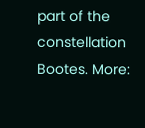part of the constellation Bootes. More: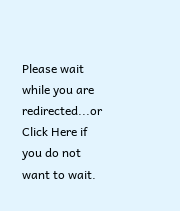Please wait while you are redirected...or Click Here if you do not want to wait.